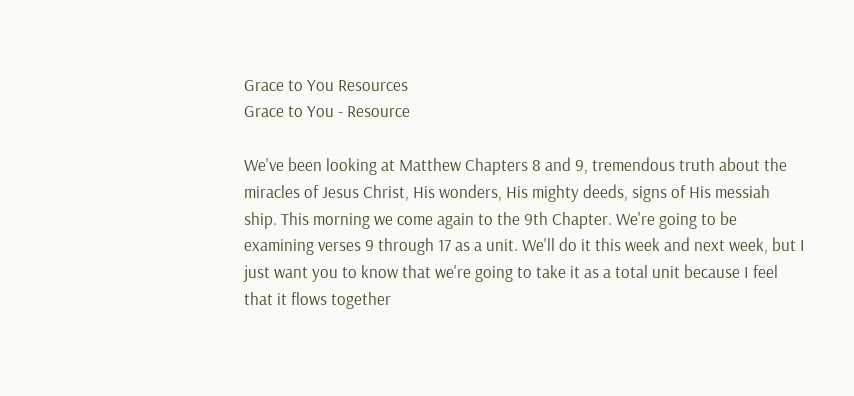Grace to You Resources
Grace to You - Resource

We've been looking at Matthew Chapters 8 and 9, tremendous truth about the miracles of Jesus Christ, His wonders, His mighty deeds, signs of His messiah ship. This morning we come again to the 9th Chapter. We're going to be examining verses 9 through 17 as a unit. We'll do it this week and next week, but I just want you to know that we're going to take it as a total unit because I feel that it flows together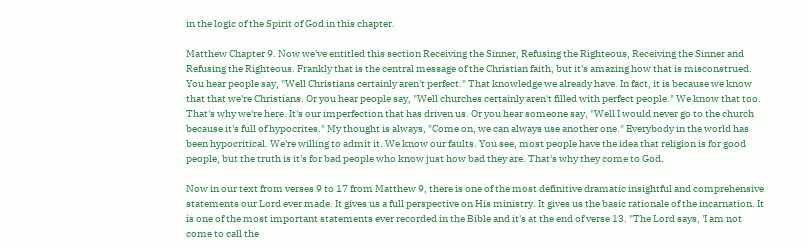in the logic of the Spirit of God in this chapter.

Matthew Chapter 9. Now we've entitled this section Receiving the Sinner, Refusing the Righteous, Receiving the Sinner and Refusing the Righteous. Frankly that is the central message of the Christian faith, but it's amazing how that is misconstrued. You hear people say, "Well Christians certainly aren't perfect." That knowledge we already have. In fact, it is because we know that that we're Christians. Or you hear people say, "Well churches certainly aren't filled with perfect people." We know that too. That's why we're here. It's our imperfection that has driven us. Or you hear someone say, "Well I would never go to the church because it's full of hypocrites." My thought is always, "Come on, we can always use another one." Everybody in the world has been hypocritical. We're willing to admit it. We know our faults. You see, most people have the idea that religion is for good people, but the truth is it's for bad people who know just how bad they are. That's why they come to God.

Now in our text from verses 9 to 17 from Matthew 9, there is one of the most definitive dramatic insightful and comprehensive statements our Lord ever made. It gives us a full perspective on His ministry. It gives us the basic rationale of the incarnation. It is one of the most important statements ever recorded in the Bible and it's at the end of verse 13. "The Lord says, 'I am not come to call the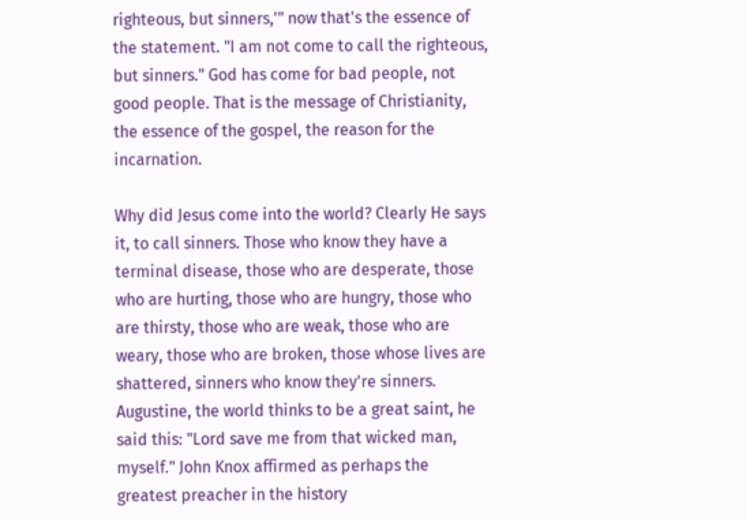righteous, but sinners,'" now that's the essence of the statement. "I am not come to call the righteous, but sinners." God has come for bad people, not good people. That is the message of Christianity, the essence of the gospel, the reason for the incarnation.

Why did Jesus come into the world? Clearly He says it, to call sinners. Those who know they have a terminal disease, those who are desperate, those who are hurting, those who are hungry, those who are thirsty, those who are weak, those who are weary, those who are broken, those whose lives are shattered, sinners who know they're sinners. Augustine, the world thinks to be a great saint, he said this: "Lord save me from that wicked man, myself." John Knox affirmed as perhaps the greatest preacher in the history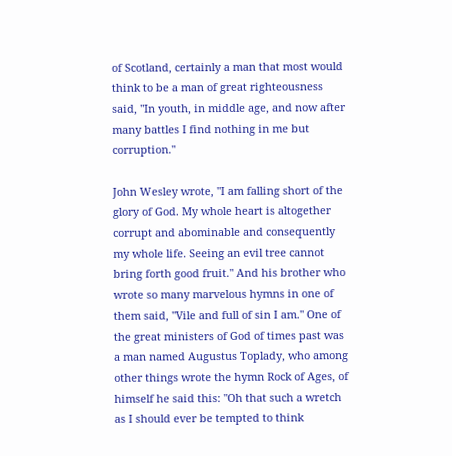of Scotland, certainly a man that most would think to be a man of great righteousness said, "In youth, in middle age, and now after many battles I find nothing in me but corruption."

John Wesley wrote, "I am falling short of the glory of God. My whole heart is altogether corrupt and abominable and consequently my whole life. Seeing an evil tree cannot bring forth good fruit." And his brother who wrote so many marvelous hymns in one of them said, "Vile and full of sin I am." One of the great ministers of God of times past was a man named Augustus Toplady, who among other things wrote the hymn Rock of Ages, of himself he said this: "Oh that such a wretch as I should ever be tempted to think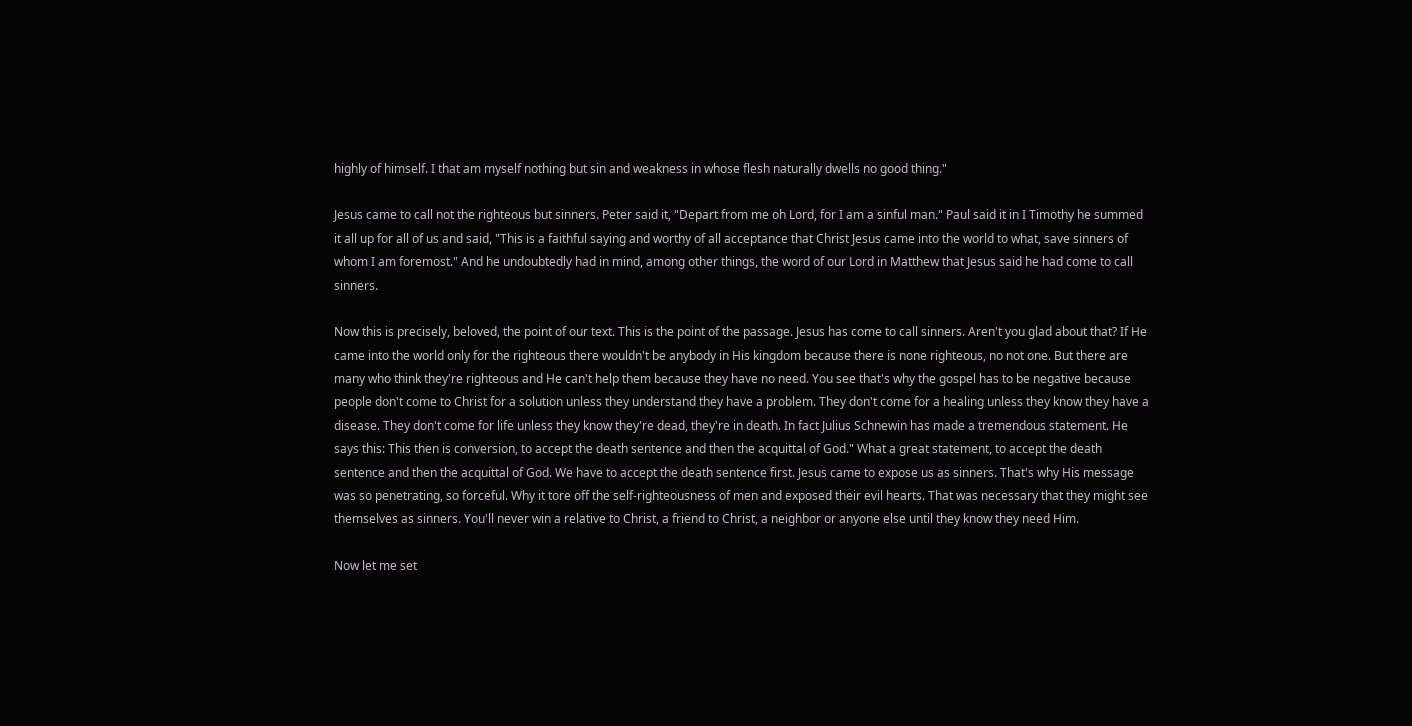highly of himself. I that am myself nothing but sin and weakness in whose flesh naturally dwells no good thing."

Jesus came to call not the righteous but sinners. Peter said it, "Depart from me oh Lord, for I am a sinful man." Paul said it in I Timothy he summed it all up for all of us and said, "This is a faithful saying and worthy of all acceptance that Christ Jesus came into the world to what, save sinners of whom I am foremost." And he undoubtedly had in mind, among other things, the word of our Lord in Matthew that Jesus said he had come to call sinners.

Now this is precisely, beloved, the point of our text. This is the point of the passage. Jesus has come to call sinners. Aren't you glad about that? If He came into the world only for the righteous there wouldn't be anybody in His kingdom because there is none righteous, no not one. But there are many who think they're righteous and He can't help them because they have no need. You see that's why the gospel has to be negative because people don't come to Christ for a solution unless they understand they have a problem. They don't come for a healing unless they know they have a disease. They don't come for life unless they know they're dead, they're in death. In fact Julius Schnewin has made a tremendous statement. He says this: This then is conversion, to accept the death sentence and then the acquittal of God." What a great statement, to accept the death sentence and then the acquittal of God. We have to accept the death sentence first. Jesus came to expose us as sinners. That's why His message was so penetrating, so forceful. Why it tore off the self-righteousness of men and exposed their evil hearts. That was necessary that they might see themselves as sinners. You'll never win a relative to Christ, a friend to Christ, a neighbor or anyone else until they know they need Him.

Now let me set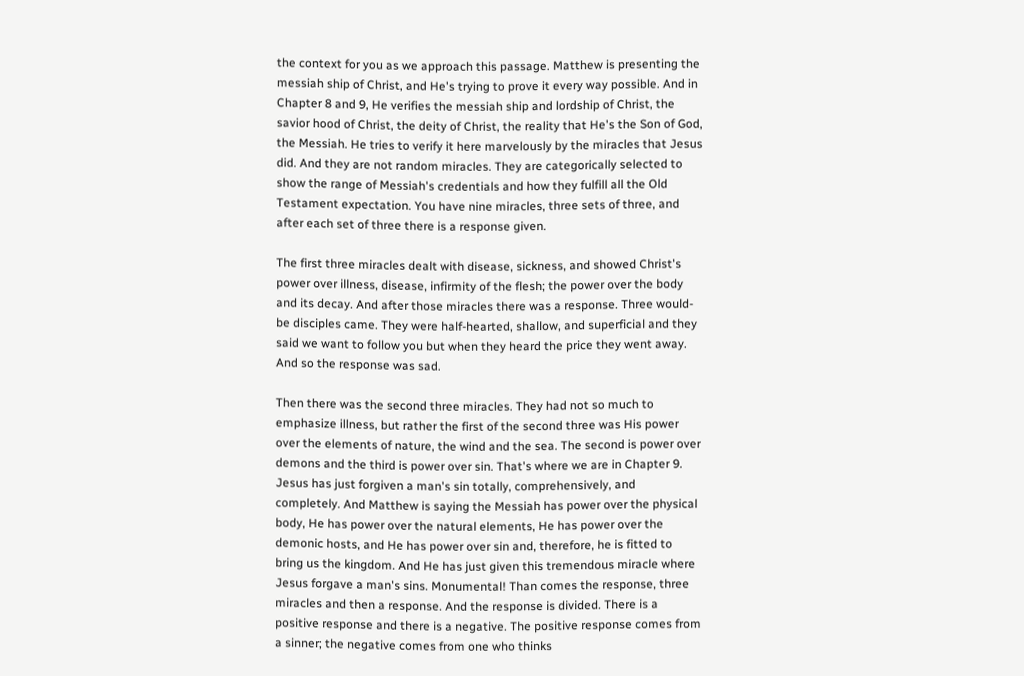the context for you as we approach this passage. Matthew is presenting the messiah ship of Christ, and He's trying to prove it every way possible. And in Chapter 8 and 9, He verifies the messiah ship and lordship of Christ, the savior hood of Christ, the deity of Christ, the reality that He's the Son of God, the Messiah. He tries to verify it here marvelously by the miracles that Jesus did. And they are not random miracles. They are categorically selected to show the range of Messiah's credentials and how they fulfill all the Old Testament expectation. You have nine miracles, three sets of three, and after each set of three there is a response given.

The first three miracles dealt with disease, sickness, and showed Christ's power over illness, disease, infirmity of the flesh; the power over the body and its decay. And after those miracles there was a response. Three would-be disciples came. They were half-hearted, shallow, and superficial and they said we want to follow you but when they heard the price they went away. And so the response was sad.

Then there was the second three miracles. They had not so much to emphasize illness, but rather the first of the second three was His power over the elements of nature, the wind and the sea. The second is power over demons and the third is power over sin. That's where we are in Chapter 9. Jesus has just forgiven a man's sin totally, comprehensively, and completely. And Matthew is saying the Messiah has power over the physical body, He has power over the natural elements, He has power over the demonic hosts, and He has power over sin and, therefore, he is fitted to bring us the kingdom. And He has just given this tremendous miracle where Jesus forgave a man's sins. Monumental! Than comes the response, three miracles and then a response. And the response is divided. There is a positive response and there is a negative. The positive response comes from a sinner; the negative comes from one who thinks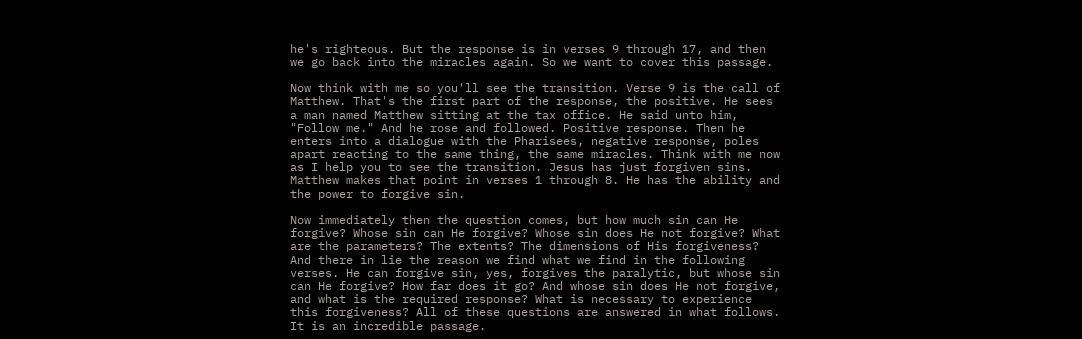he's righteous. But the response is in verses 9 through 17, and then we go back into the miracles again. So we want to cover this passage.

Now think with me so you'll see the transition. Verse 9 is the call of Matthew. That's the first part of the response, the positive. He sees a man named Matthew sitting at the tax office. He said unto him, "Follow me." And he rose and followed. Positive response. Then he enters into a dialogue with the Pharisees, negative response, poles apart reacting to the same thing, the same miracles. Think with me now as I help you to see the transition. Jesus has just forgiven sins. Matthew makes that point in verses 1 through 8. He has the ability and the power to forgive sin.

Now immediately then the question comes, but how much sin can He forgive? Whose sin can He forgive? Whose sin does He not forgive? What are the parameters? The extents? The dimensions of His forgiveness? And there in lie the reason we find what we find in the following verses. He can forgive sin, yes, forgives the paralytic, but whose sin can He forgive? How far does it go? And whose sin does He not forgive, and what is the required response? What is necessary to experience this forgiveness? All of these questions are answered in what follows. It is an incredible passage.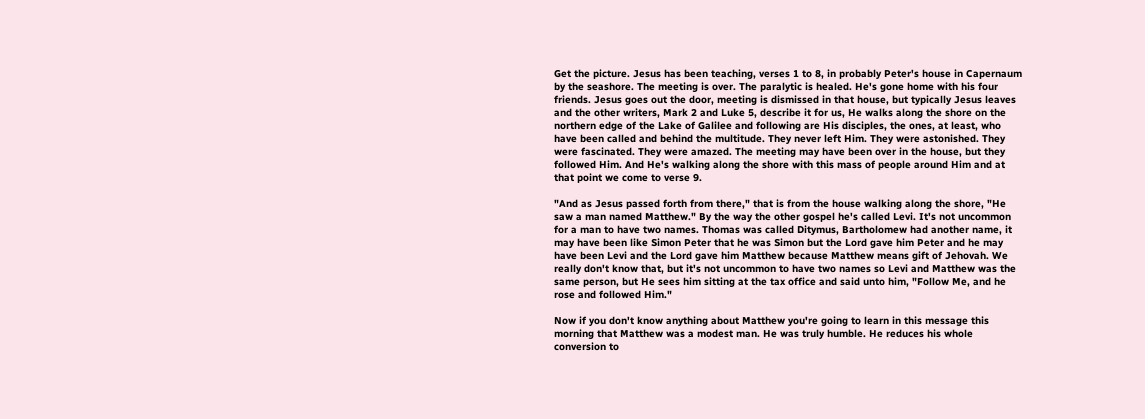Get the picture. Jesus has been teaching, verses 1 to 8, in probably Peter's house in Capernaum by the seashore. The meeting is over. The paralytic is healed. He's gone home with his four friends. Jesus goes out the door, meeting is dismissed in that house, but typically Jesus leaves and the other writers, Mark 2 and Luke 5, describe it for us, He walks along the shore on the northern edge of the Lake of Galilee and following are His disciples, the ones, at least, who have been called and behind the multitude. They never left Him. They were astonished. They were fascinated. They were amazed. The meeting may have been over in the house, but they followed Him. And He's walking along the shore with this mass of people around Him and at that point we come to verse 9.

"And as Jesus passed forth from there," that is from the house walking along the shore, "He saw a man named Matthew." By the way the other gospel he's called Levi. It's not uncommon for a man to have two names. Thomas was called Ditymus, Bartholomew had another name, it may have been like Simon Peter that he was Simon but the Lord gave him Peter and he may have been Levi and the Lord gave him Matthew because Matthew means gift of Jehovah. We really don't know that, but it's not uncommon to have two names so Levi and Matthew was the same person, but He sees him sitting at the tax office and said unto him, "Follow Me, and he rose and followed Him."

Now if you don't know anything about Matthew you're going to learn in this message this morning that Matthew was a modest man. He was truly humble. He reduces his whole conversion to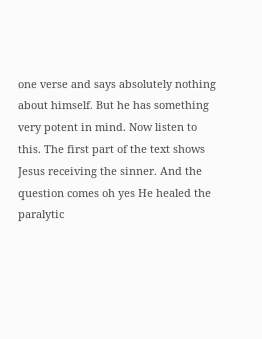one verse and says absolutely nothing about himself. But he has something very potent in mind. Now listen to this. The first part of the text shows Jesus receiving the sinner. And the question comes oh yes He healed the paralytic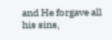and He forgave all his sins,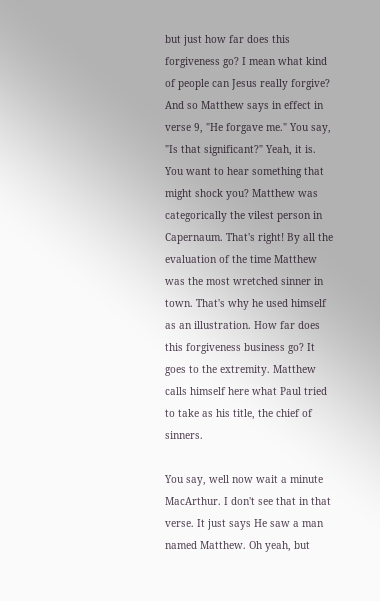but just how far does this forgiveness go? I mean what kind of people can Jesus really forgive? And so Matthew says in effect in verse 9, "He forgave me." You say, "Is that significant?" Yeah, it is. You want to hear something that might shock you? Matthew was categorically the vilest person in Capernaum. That's right! By all the evaluation of the time Matthew was the most wretched sinner in town. That's why he used himself as an illustration. How far does this forgiveness business go? It goes to the extremity. Matthew calls himself here what Paul tried to take as his title, the chief of sinners.

You say, well now wait a minute MacArthur. I don't see that in that verse. It just says He saw a man named Matthew. Oh yeah, but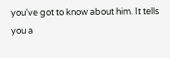you've got to know about him. It tells you a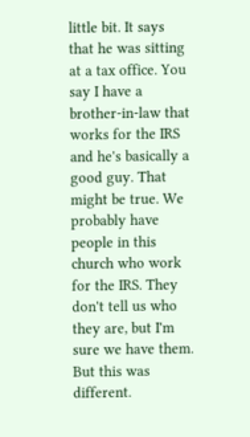little bit. It says that he was sitting at a tax office. You say I have a brother-in-law that works for the IRS and he's basically a good guy. That might be true. We probably have people in this church who work for the IRS. They don't tell us who they are, but I'm sure we have them. But this was different.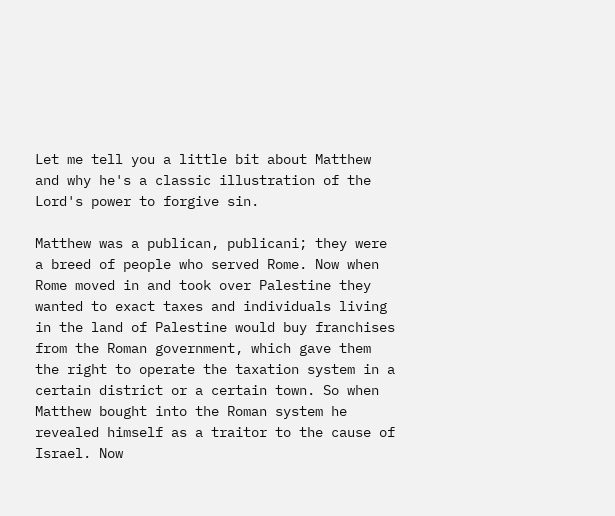Let me tell you a little bit about Matthew and why he's a classic illustration of the Lord's power to forgive sin.

Matthew was a publican, publicani; they were a breed of people who served Rome. Now when Rome moved in and took over Palestine they wanted to exact taxes and individuals living in the land of Palestine would buy franchises from the Roman government, which gave them the right to operate the taxation system in a certain district or a certain town. So when Matthew bought into the Roman system he revealed himself as a traitor to the cause of Israel. Now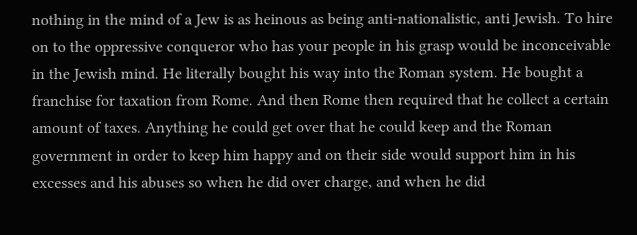nothing in the mind of a Jew is as heinous as being anti-nationalistic, anti Jewish. To hire on to the oppressive conqueror who has your people in his grasp would be inconceivable in the Jewish mind. He literally bought his way into the Roman system. He bought a franchise for taxation from Rome. And then Rome then required that he collect a certain amount of taxes. Anything he could get over that he could keep and the Roman government in order to keep him happy and on their side would support him in his excesses and his abuses so when he did over charge, and when he did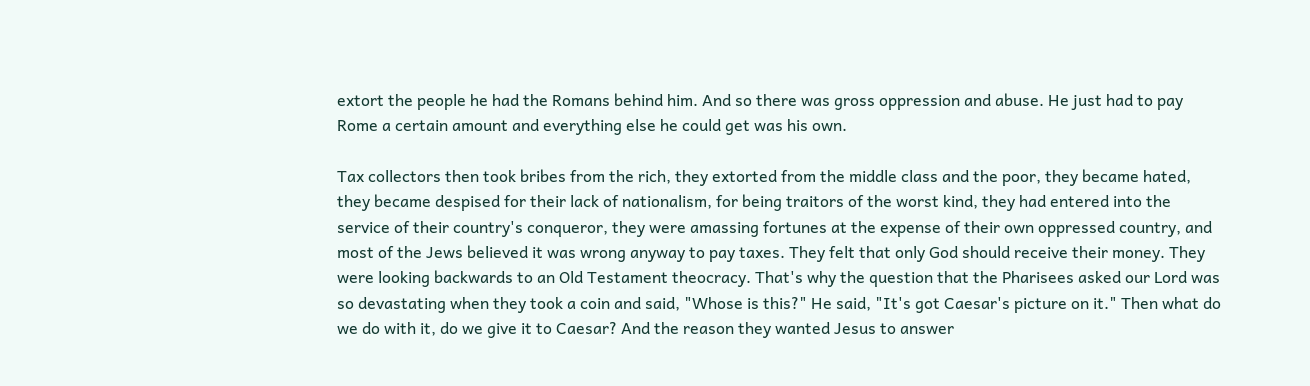extort the people he had the Romans behind him. And so there was gross oppression and abuse. He just had to pay Rome a certain amount and everything else he could get was his own.

Tax collectors then took bribes from the rich, they extorted from the middle class and the poor, they became hated, they became despised for their lack of nationalism, for being traitors of the worst kind, they had entered into the service of their country's conqueror, they were amassing fortunes at the expense of their own oppressed country, and most of the Jews believed it was wrong anyway to pay taxes. They felt that only God should receive their money. They were looking backwards to an Old Testament theocracy. That's why the question that the Pharisees asked our Lord was so devastating when they took a coin and said, "Whose is this?" He said, "It's got Caesar's picture on it." Then what do we do with it, do we give it to Caesar? And the reason they wanted Jesus to answer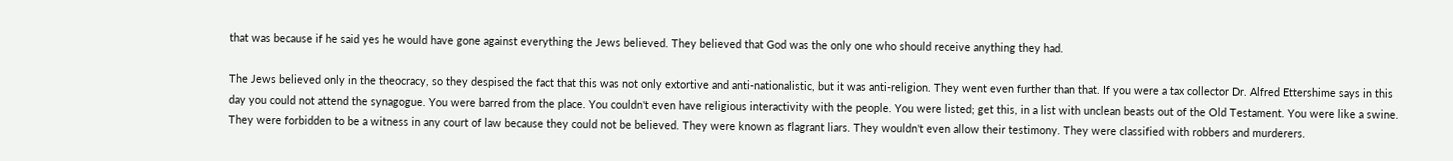that was because if he said yes he would have gone against everything the Jews believed. They believed that God was the only one who should receive anything they had.

The Jews believed only in the theocracy, so they despised the fact that this was not only extortive and anti-nationalistic, but it was anti-religion. They went even further than that. If you were a tax collector Dr. Alfred Ettershime says in this day you could not attend the synagogue. You were barred from the place. You couldn't even have religious interactivity with the people. You were listed; get this, in a list with unclean beasts out of the Old Testament. You were like a swine. They were forbidden to be a witness in any court of law because they could not be believed. They were known as flagrant liars. They wouldn't even allow their testimony. They were classified with robbers and murderers.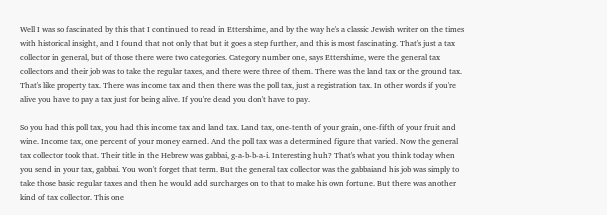Well I was so fascinated by this that I continued to read in Ettershime, and by the way he's a classic Jewish writer on the times with historical insight, and I found that not only that but it goes a step further, and this is most fascinating. That's just a tax collector in general, but of those there were two categories. Category number one, says Ettershime, were the general tax collectors and their job was to take the regular taxes, and there were three of them. There was the land tax or the ground tax. That's like property tax. There was income tax and then there was the poll tax, just a registration tax. In other words if you're alive you have to pay a tax just for being alive. If you're dead you don't have to pay.

So you had this poll tax, you had this income tax and land tax. Land tax, one-tenth of your grain, one-fifth of your fruit and wine. Income tax, one percent of your money earned. And the poll tax was a determined figure that varied. Now the general tax collector took that. Their title in the Hebrew was gabbai, g-a-b-b-a-i. Interesting huh? That's what you think today when you send in your tax, gabbai. You won't forget that term. But the general tax collector was the gabbaiand his job was simply to take those basic regular taxes and then he would add surcharges on to that to make his own fortune. But there was another kind of tax collector. This one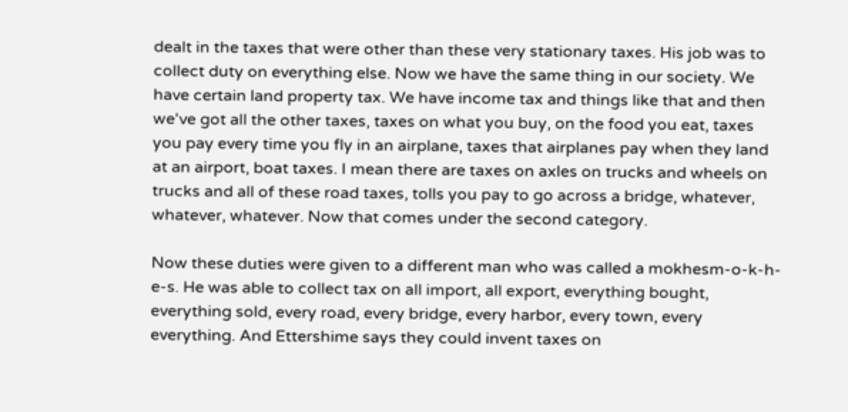dealt in the taxes that were other than these very stationary taxes. His job was to collect duty on everything else. Now we have the same thing in our society. We have certain land property tax. We have income tax and things like that and then we've got all the other taxes, taxes on what you buy, on the food you eat, taxes you pay every time you fly in an airplane, taxes that airplanes pay when they land at an airport, boat taxes. I mean there are taxes on axles on trucks and wheels on trucks and all of these road taxes, tolls you pay to go across a bridge, whatever, whatever, whatever. Now that comes under the second category.

Now these duties were given to a different man who was called a mokhesm-o-k-h-e-s. He was able to collect tax on all import, all export, everything bought, everything sold, every road, every bridge, every harbor, every town, every everything. And Ettershime says they could invent taxes on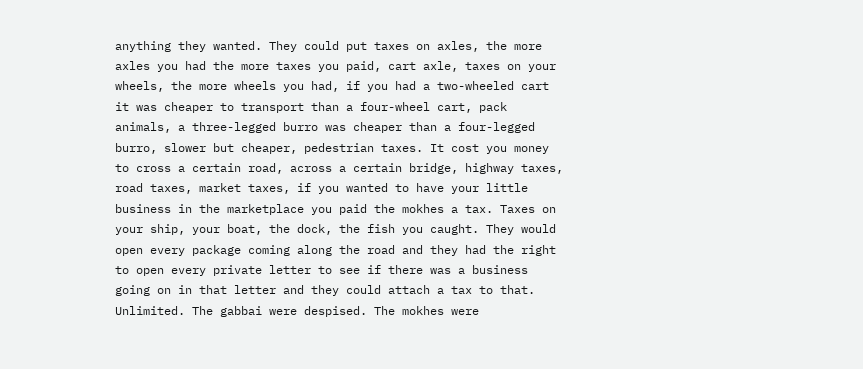anything they wanted. They could put taxes on axles, the more axles you had the more taxes you paid, cart axle, taxes on your wheels, the more wheels you had, if you had a two-wheeled cart it was cheaper to transport than a four-wheel cart, pack animals, a three-legged burro was cheaper than a four-legged burro, slower but cheaper, pedestrian taxes. It cost you money to cross a certain road, across a certain bridge, highway taxes, road taxes, market taxes, if you wanted to have your little business in the marketplace you paid the mokhes a tax. Taxes on your ship, your boat, the dock, the fish you caught. They would open every package coming along the road and they had the right to open every private letter to see if there was a business going on in that letter and they could attach a tax to that. Unlimited. The gabbai were despised. The mokhes were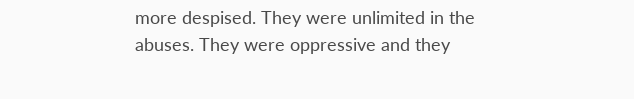more despised. They were unlimited in the abuses. They were oppressive and they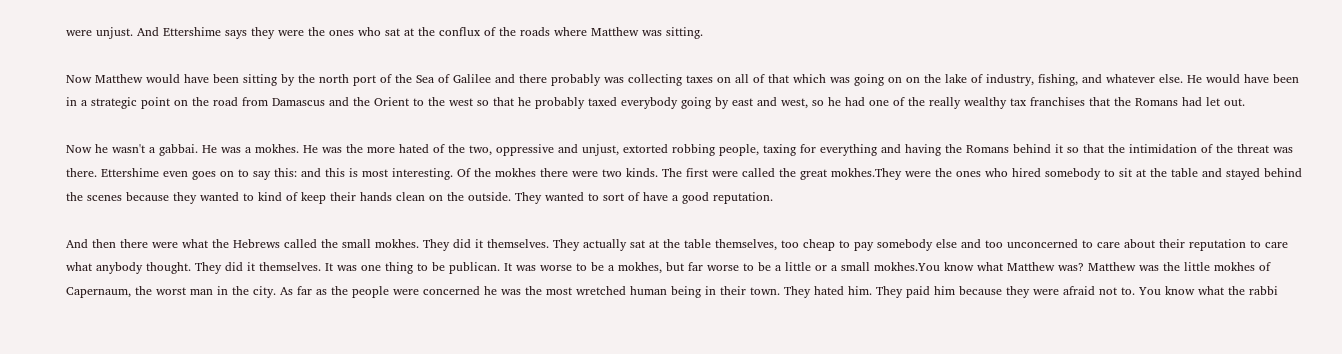were unjust. And Ettershime says they were the ones who sat at the conflux of the roads where Matthew was sitting.

Now Matthew would have been sitting by the north port of the Sea of Galilee and there probably was collecting taxes on all of that which was going on on the lake of industry, fishing, and whatever else. He would have been in a strategic point on the road from Damascus and the Orient to the west so that he probably taxed everybody going by east and west, so he had one of the really wealthy tax franchises that the Romans had let out.

Now he wasn't a gabbai. He was a mokhes. He was the more hated of the two, oppressive and unjust, extorted robbing people, taxing for everything and having the Romans behind it so that the intimidation of the threat was there. Ettershime even goes on to say this: and this is most interesting. Of the mokhes there were two kinds. The first were called the great mokhes.They were the ones who hired somebody to sit at the table and stayed behind the scenes because they wanted to kind of keep their hands clean on the outside. They wanted to sort of have a good reputation.

And then there were what the Hebrews called the small mokhes. They did it themselves. They actually sat at the table themselves, too cheap to pay somebody else and too unconcerned to care about their reputation to care what anybody thought. They did it themselves. It was one thing to be publican. It was worse to be a mokhes, but far worse to be a little or a small mokhes.You know what Matthew was? Matthew was the little mokhes of Capernaum, the worst man in the city. As far as the people were concerned he was the most wretched human being in their town. They hated him. They paid him because they were afraid not to. You know what the rabbi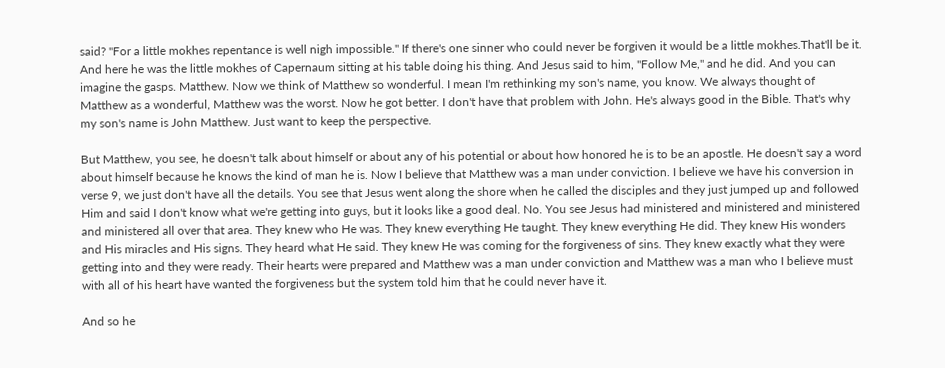said? "For a little mokhes repentance is well nigh impossible." If there's one sinner who could never be forgiven it would be a little mokhes.That'll be it. And here he was the little mokhes of Capernaum sitting at his table doing his thing. And Jesus said to him, "Follow Me," and he did. And you can imagine the gasps. Matthew. Now we think of Matthew so wonderful. I mean I'm rethinking my son's name, you know. We always thought of Matthew as a wonderful, Matthew was the worst. Now he got better. I don't have that problem with John. He's always good in the Bible. That's why my son's name is John Matthew. Just want to keep the perspective.

But Matthew, you see, he doesn't talk about himself or about any of his potential or about how honored he is to be an apostle. He doesn't say a word about himself because he knows the kind of man he is. Now I believe that Matthew was a man under conviction. I believe we have his conversion in verse 9, we just don't have all the details. You see that Jesus went along the shore when he called the disciples and they just jumped up and followed Him and said I don't know what we're getting into guys, but it looks like a good deal. No. You see Jesus had ministered and ministered and ministered and ministered all over that area. They knew who He was. They knew everything He taught. They knew everything He did. They knew His wonders and His miracles and His signs. They heard what He said. They knew He was coming for the forgiveness of sins. They knew exactly what they were getting into and they were ready. Their hearts were prepared and Matthew was a man under conviction and Matthew was a man who I believe must with all of his heart have wanted the forgiveness but the system told him that he could never have it.

And so he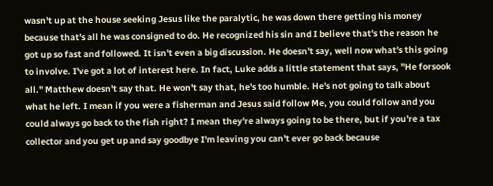wasn't up at the house seeking Jesus like the paralytic, he was down there getting his money because that's all he was consigned to do. He recognized his sin and I believe that's the reason he got up so fast and followed. It isn't even a big discussion. He doesn't say, well now what's this going to involve. I've got a lot of interest here. In fact, Luke adds a little statement that says, "He forsook all." Matthew doesn't say that. He won't say that, he's too humble. He's not going to talk about what he left. I mean if you were a fisherman and Jesus said follow Me, you could follow and you could always go back to the fish right? I mean they're always going to be there, but if you're a tax collector and you get up and say goodbye I'm leaving you can't ever go back because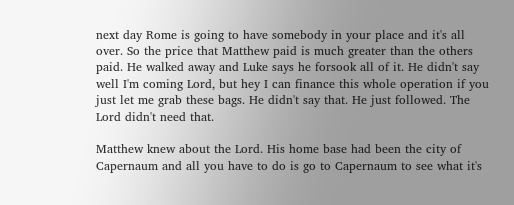next day Rome is going to have somebody in your place and it's all over. So the price that Matthew paid is much greater than the others paid. He walked away and Luke says he forsook all of it. He didn't say well I'm coming Lord, but hey I can finance this whole operation if you just let me grab these bags. He didn't say that. He just followed. The Lord didn't need that.

Matthew knew about the Lord. His home base had been the city of Capernaum and all you have to do is go to Capernaum to see what it's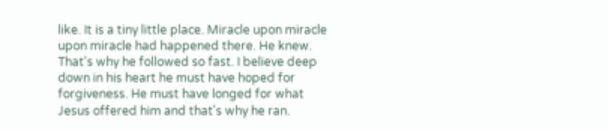like. It is a tiny little place. Miracle upon miracle upon miracle had happened there. He knew. That's why he followed so fast. I believe deep down in his heart he must have hoped for forgiveness. He must have longed for what Jesus offered him and that's why he ran.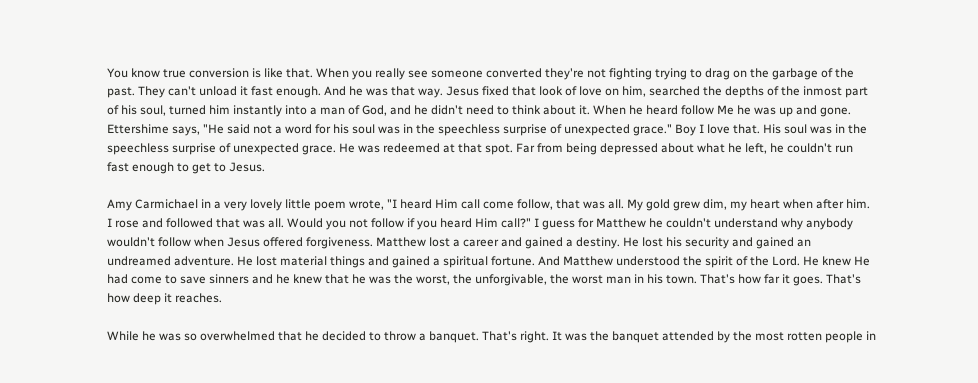You know true conversion is like that. When you really see someone converted they're not fighting trying to drag on the garbage of the past. They can't unload it fast enough. And he was that way. Jesus fixed that look of love on him, searched the depths of the inmost part of his soul, turned him instantly into a man of God, and he didn't need to think about it. When he heard follow Me he was up and gone. Ettershime says, "He said not a word for his soul was in the speechless surprise of unexpected grace." Boy I love that. His soul was in the speechless surprise of unexpected grace. He was redeemed at that spot. Far from being depressed about what he left, he couldn't run fast enough to get to Jesus.

Amy Carmichael in a very lovely little poem wrote, "I heard Him call come follow, that was all. My gold grew dim, my heart when after him. I rose and followed that was all. Would you not follow if you heard Him call?" I guess for Matthew he couldn't understand why anybody wouldn't follow when Jesus offered forgiveness. Matthew lost a career and gained a destiny. He lost his security and gained an undreamed adventure. He lost material things and gained a spiritual fortune. And Matthew understood the spirit of the Lord. He knew He had come to save sinners and he knew that he was the worst, the unforgivable, the worst man in his town. That's how far it goes. That's how deep it reaches.

While he was so overwhelmed that he decided to throw a banquet. That's right. It was the banquet attended by the most rotten people in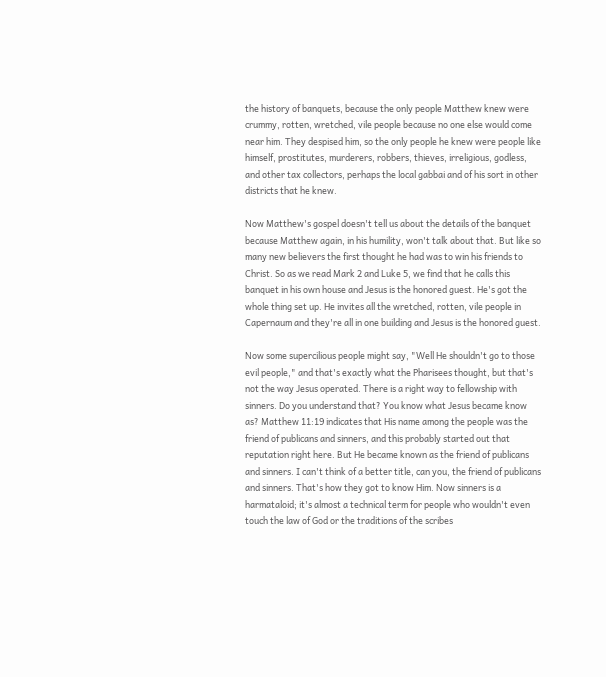the history of banquets, because the only people Matthew knew were crummy, rotten, wretched, vile people because no one else would come near him. They despised him, so the only people he knew were people like himself, prostitutes, murderers, robbers, thieves, irreligious, godless, and other tax collectors, perhaps the local gabbai and of his sort in other districts that he knew.

Now Matthew's gospel doesn't tell us about the details of the banquet because Matthew again, in his humility, won't talk about that. But like so many new believers the first thought he had was to win his friends to Christ. So as we read Mark 2 and Luke 5, we find that he calls this banquet in his own house and Jesus is the honored guest. He's got the whole thing set up. He invites all the wretched, rotten, vile people in Capernaum and they're all in one building and Jesus is the honored guest.

Now some supercilious people might say, "Well He shouldn't go to those evil people," and that's exactly what the Pharisees thought, but that's not the way Jesus operated. There is a right way to fellowship with sinners. Do you understand that? You know what Jesus became know as? Matthew 11:19 indicates that His name among the people was the friend of publicans and sinners, and this probably started out that reputation right here. But He became known as the friend of publicans and sinners. I can't think of a better title, can you, the friend of publicans and sinners. That's how they got to know Him. Now sinners is a harmataloid; it's almost a technical term for people who wouldn't even touch the law of God or the traditions of the scribes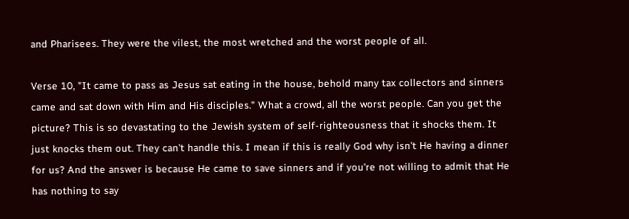and Pharisees. They were the vilest, the most wretched and the worst people of all.

Verse 10, "It came to pass as Jesus sat eating in the house, behold many tax collectors and sinners came and sat down with Him and His disciples." What a crowd, all the worst people. Can you get the picture? This is so devastating to the Jewish system of self-righteousness that it shocks them. It just knocks them out. They can't handle this. I mean if this is really God why isn't He having a dinner for us? And the answer is because He came to save sinners and if you're not willing to admit that He has nothing to say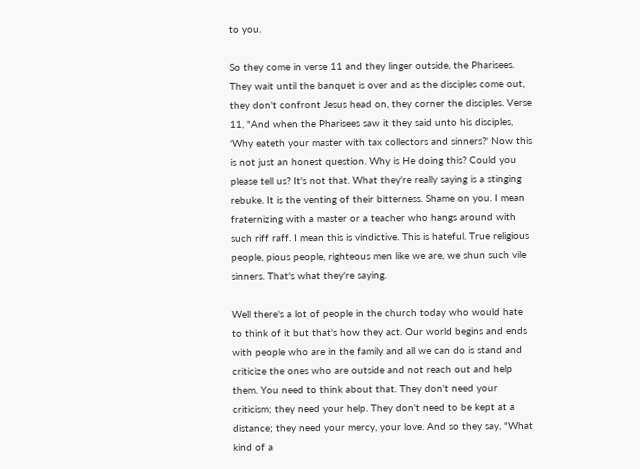to you.

So they come in verse 11 and they linger outside, the Pharisees. They wait until the banquet is over and as the disciples come out, they don't confront Jesus head on, they corner the disciples. Verse 11, "And when the Pharisees saw it they said unto his disciples, 'Why eateth your master with tax collectors and sinners?' Now this is not just an honest question. Why is He doing this? Could you please tell us? It's not that. What they're really saying is a stinging rebuke. It is the venting of their bitterness. Shame on you. I mean fraternizing with a master or a teacher who hangs around with such riff raff. I mean this is vindictive. This is hateful. True religious people, pious people, righteous men like we are, we shun such vile sinners. That's what they're saying.

Well there's a lot of people in the church today who would hate to think of it but that's how they act. Our world begins and ends with people who are in the family and all we can do is stand and criticize the ones who are outside and not reach out and help them. You need to think about that. They don't need your criticism; they need your help. They don't need to be kept at a distance; they need your mercy, your love. And so they say, "What kind of a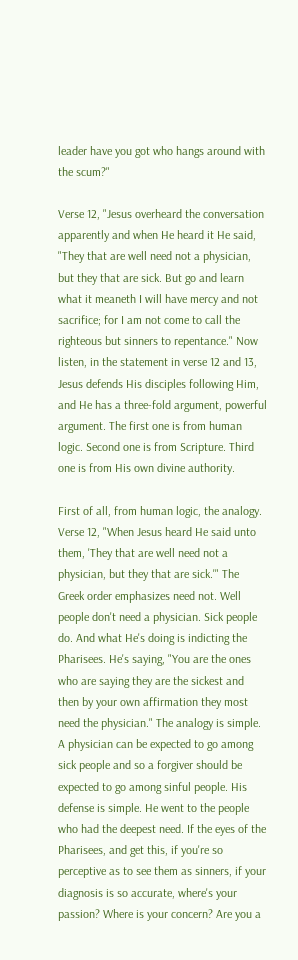leader have you got who hangs around with the scum?"

Verse 12, "Jesus overheard the conversation apparently and when He heard it He said, "They that are well need not a physician, but they that are sick. But go and learn what it meaneth I will have mercy and not sacrifice; for I am not come to call the righteous but sinners to repentance." Now listen, in the statement in verse 12 and 13, Jesus defends His disciples following Him, and He has a three-fold argument, powerful argument. The first one is from human logic. Second one is from Scripture. Third one is from His own divine authority.

First of all, from human logic, the analogy. Verse 12, "When Jesus heard He said unto them, 'They that are well need not a physician, but they that are sick.'" The Greek order emphasizes need not. Well people don't need a physician. Sick people do. And what He's doing is indicting the Pharisees. He's saying, "You are the ones who are saying they are the sickest and then by your own affirmation they most need the physician." The analogy is simple. A physician can be expected to go among sick people and so a forgiver should be expected to go among sinful people. His defense is simple. He went to the people who had the deepest need. If the eyes of the Pharisees, and get this, if you're so perceptive as to see them as sinners, if your diagnosis is so accurate, where's your passion? Where is your concern? Are you a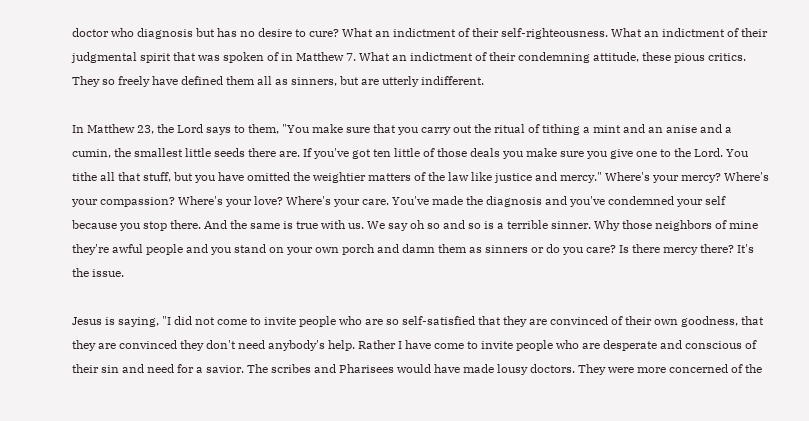doctor who diagnosis but has no desire to cure? What an indictment of their self-righteousness. What an indictment of their judgmental spirit that was spoken of in Matthew 7. What an indictment of their condemning attitude, these pious critics. They so freely have defined them all as sinners, but are utterly indifferent.

In Matthew 23, the Lord says to them, "You make sure that you carry out the ritual of tithing a mint and an anise and a cumin, the smallest little seeds there are. If you've got ten little of those deals you make sure you give one to the Lord. You tithe all that stuff, but you have omitted the weightier matters of the law like justice and mercy." Where's your mercy? Where's your compassion? Where's your love? Where's your care. You've made the diagnosis and you've condemned your self because you stop there. And the same is true with us. We say oh so and so is a terrible sinner. Why those neighbors of mine they're awful people and you stand on your own porch and damn them as sinners or do you care? Is there mercy there? It's the issue.

Jesus is saying, "I did not come to invite people who are so self-satisfied that they are convinced of their own goodness, that they are convinced they don't need anybody's help. Rather I have come to invite people who are desperate and conscious of their sin and need for a savior. The scribes and Pharisees would have made lousy doctors. They were more concerned of the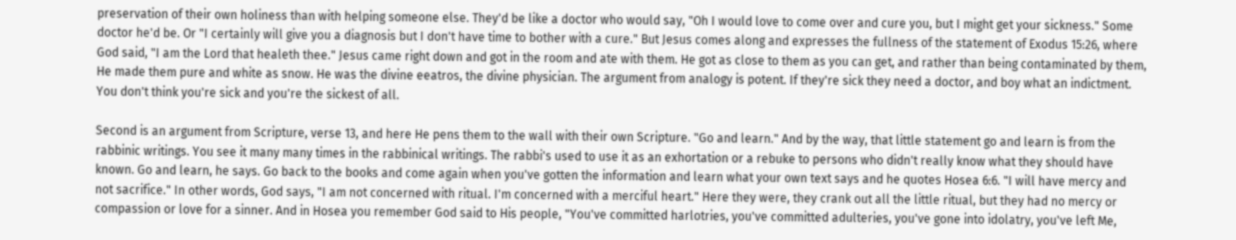preservation of their own holiness than with helping someone else. They'd be like a doctor who would say, "Oh I would love to come over and cure you, but I might get your sickness." Some doctor he'd be. Or "I certainly will give you a diagnosis but I don't have time to bother with a cure." But Jesus comes along and expresses the fullness of the statement of Exodus 15:26, where God said, "I am the Lord that healeth thee." Jesus came right down and got in the room and ate with them. He got as close to them as you can get, and rather than being contaminated by them, He made them pure and white as snow. He was the divine eeatros, the divine physician. The argument from analogy is potent. If they're sick they need a doctor, and boy what an indictment. You don't think you're sick and you're the sickest of all.

Second is an argument from Scripture, verse 13, and here He pens them to the wall with their own Scripture. "Go and learn." And by the way, that little statement go and learn is from the rabbinic writings. You see it many many times in the rabbinical writings. The rabbi's used to use it as an exhortation or a rebuke to persons who didn't really know what they should have known. Go and learn, he says. Go back to the books and come again when you've gotten the information and learn what your own text says and he quotes Hosea 6:6. "I will have mercy and not sacrifice." In other words, God says, "I am not concerned with ritual. I'm concerned with a merciful heart." Here they were, they crank out all the little ritual, but they had no mercy or compassion or love for a sinner. And in Hosea you remember God said to His people, "You've committed harlotries, you've committed adulteries, you've gone into idolatry, you've left Me,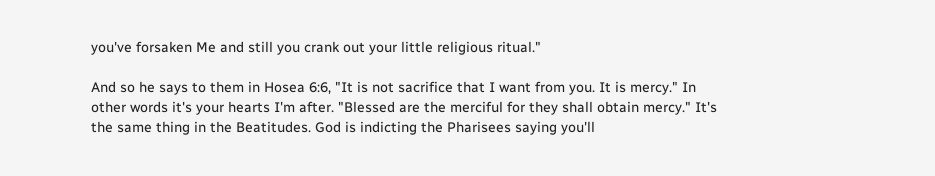you've forsaken Me and still you crank out your little religious ritual."

And so he says to them in Hosea 6:6, "It is not sacrifice that I want from you. It is mercy." In other words it's your hearts I'm after. "Blessed are the merciful for they shall obtain mercy." It's the same thing in the Beatitudes. God is indicting the Pharisees saying you'll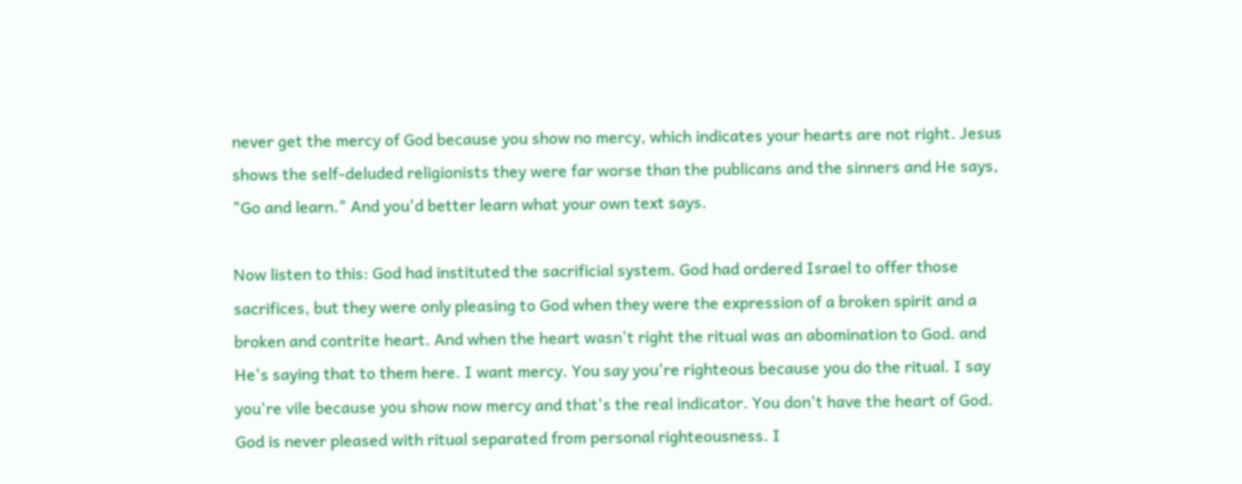never get the mercy of God because you show no mercy, which indicates your hearts are not right. Jesus shows the self-deluded religionists they were far worse than the publicans and the sinners and He says, "Go and learn." And you'd better learn what your own text says.

Now listen to this: God had instituted the sacrificial system. God had ordered Israel to offer those sacrifices, but they were only pleasing to God when they were the expression of a broken spirit and a broken and contrite heart. And when the heart wasn't right the ritual was an abomination to God. and He's saying that to them here. I want mercy. You say you're righteous because you do the ritual. I say you're vile because you show now mercy and that's the real indicator. You don't have the heart of God. God is never pleased with ritual separated from personal righteousness. I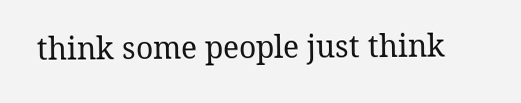think some people just think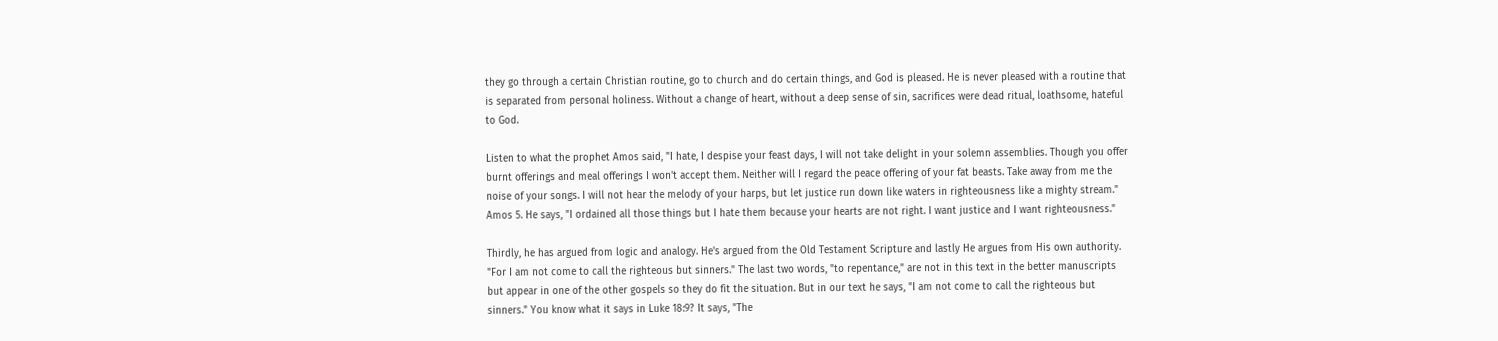they go through a certain Christian routine, go to church and do certain things, and God is pleased. He is never pleased with a routine that is separated from personal holiness. Without a change of heart, without a deep sense of sin, sacrifices were dead ritual, loathsome, hateful to God.

Listen to what the prophet Amos said, "I hate, I despise your feast days, I will not take delight in your solemn assemblies. Though you offer burnt offerings and meal offerings I won't accept them. Neither will I regard the peace offering of your fat beasts. Take away from me the noise of your songs. I will not hear the melody of your harps, but let justice run down like waters in righteousness like a mighty stream." Amos 5. He says, "I ordained all those things but I hate them because your hearts are not right. I want justice and I want righteousness."

Thirdly, he has argued from logic and analogy. He's argued from the Old Testament Scripture and lastly He argues from His own authority. "For I am not come to call the righteous but sinners." The last two words, "to repentance," are not in this text in the better manuscripts but appear in one of the other gospels so they do fit the situation. But in our text he says, "I am not come to call the righteous but sinners." You know what it says in Luke 18:9? It says, "The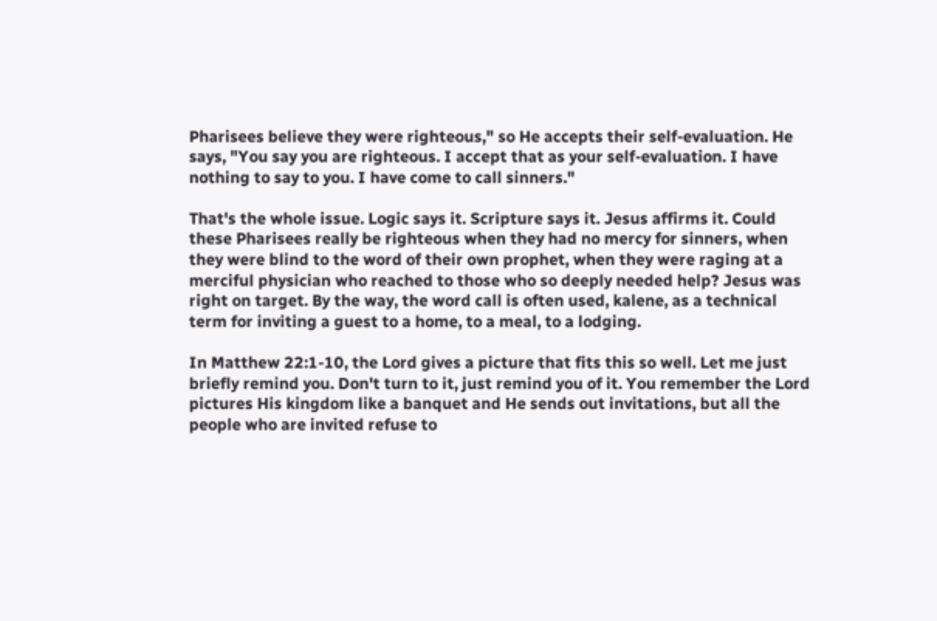Pharisees believe they were righteous," so He accepts their self-evaluation. He says, "You say you are righteous. I accept that as your self-evaluation. I have nothing to say to you. I have come to call sinners."

That's the whole issue. Logic says it. Scripture says it. Jesus affirms it. Could these Pharisees really be righteous when they had no mercy for sinners, when they were blind to the word of their own prophet, when they were raging at a merciful physician who reached to those who so deeply needed help? Jesus was right on target. By the way, the word call is often used, kalene, as a technical term for inviting a guest to a home, to a meal, to a lodging.

In Matthew 22:1-10, the Lord gives a picture that fits this so well. Let me just briefly remind you. Don't turn to it, just remind you of it. You remember the Lord pictures His kingdom like a banquet and He sends out invitations, but all the people who are invited refuse to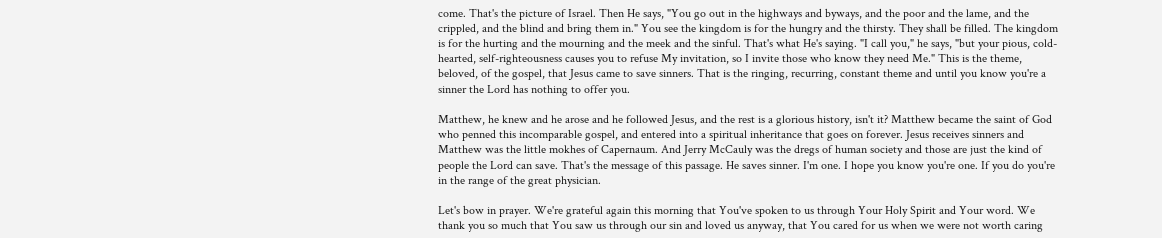come. That's the picture of Israel. Then He says, "You go out in the highways and byways, and the poor and the lame, and the crippled, and the blind and bring them in." You see the kingdom is for the hungry and the thirsty. They shall be filled. The kingdom is for the hurting and the mourning and the meek and the sinful. That's what He's saying. "I call you," he says, "but your pious, cold-hearted, self-righteousness causes you to refuse My invitation, so I invite those who know they need Me." This is the theme, beloved, of the gospel, that Jesus came to save sinners. That is the ringing, recurring, constant theme and until you know you're a sinner the Lord has nothing to offer you.

Matthew, he knew and he arose and he followed Jesus, and the rest is a glorious history, isn't it? Matthew became the saint of God who penned this incomparable gospel, and entered into a spiritual inheritance that goes on forever. Jesus receives sinners and Matthew was the little mokhes of Capernaum. And Jerry McCauly was the dregs of human society and those are just the kind of people the Lord can save. That's the message of this passage. He saves sinner. I'm one. I hope you know you're one. If you do you're in the range of the great physician.

Let's bow in prayer. We're grateful again this morning that You've spoken to us through Your Holy Spirit and Your word. We thank you so much that You saw us through our sin and loved us anyway, that You cared for us when we were not worth caring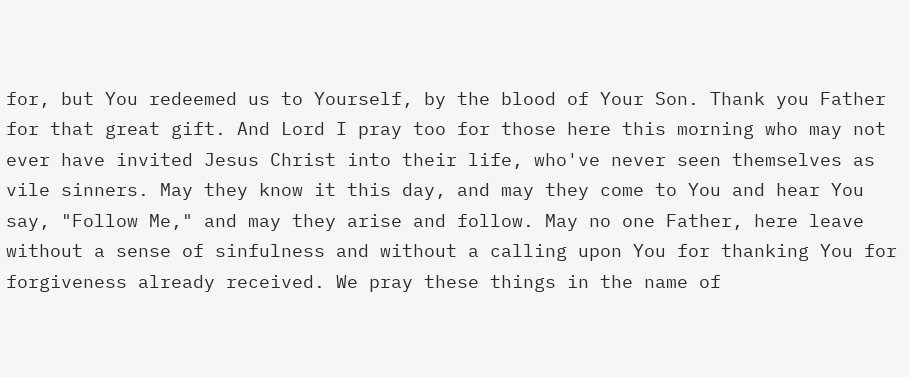for, but You redeemed us to Yourself, by the blood of Your Son. Thank you Father for that great gift. And Lord I pray too for those here this morning who may not ever have invited Jesus Christ into their life, who've never seen themselves as vile sinners. May they know it this day, and may they come to You and hear You say, "Follow Me," and may they arise and follow. May no one Father, here leave without a sense of sinfulness and without a calling upon You for thanking You for forgiveness already received. We pray these things in the name of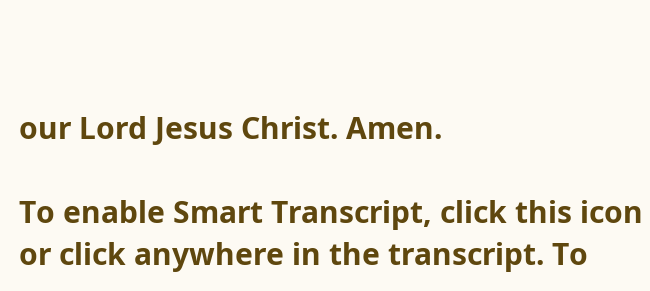our Lord Jesus Christ. Amen.

To enable Smart Transcript, click this icon or click anywhere in the transcript. To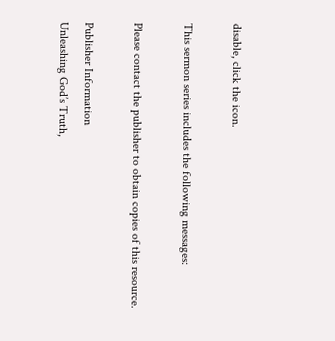disable, click the icon.

This sermon series includes the following messages:

Please contact the publisher to obtain copies of this resource.

Publisher Information
Unleashing God’s Truth,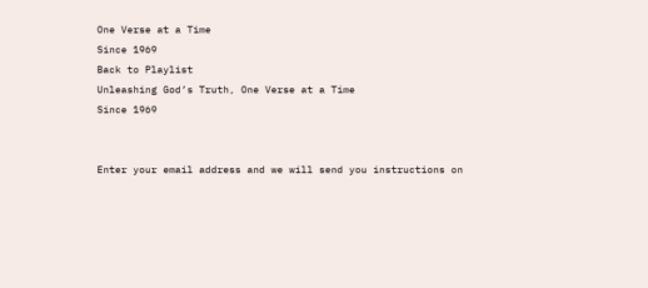One Verse at a Time
Since 1969
Back to Playlist
Unleashing God’s Truth, One Verse at a Time
Since 1969


Enter your email address and we will send you instructions on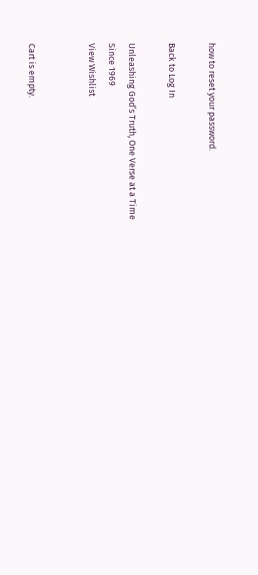how to reset your password.

Back to Log In

Unleashing God’s Truth, One Verse at a Time
Since 1969
View Wishlist


Cart is empty.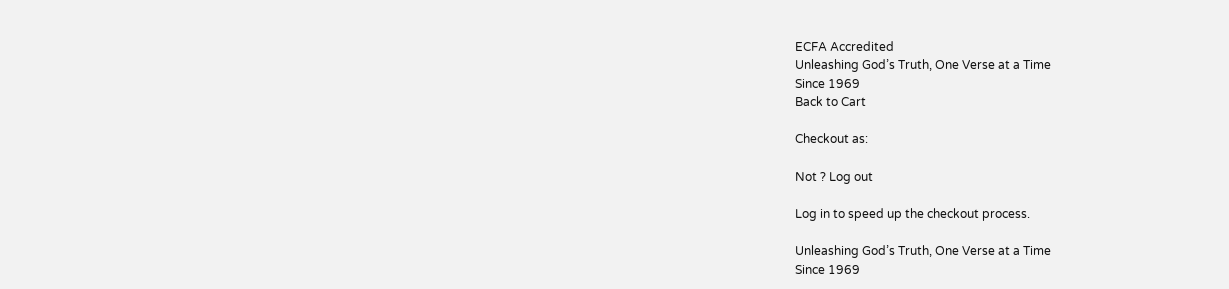ECFA Accredited
Unleashing God’s Truth, One Verse at a Time
Since 1969
Back to Cart

Checkout as:

Not ? Log out

Log in to speed up the checkout process.

Unleashing God’s Truth, One Verse at a Time
Since 1969